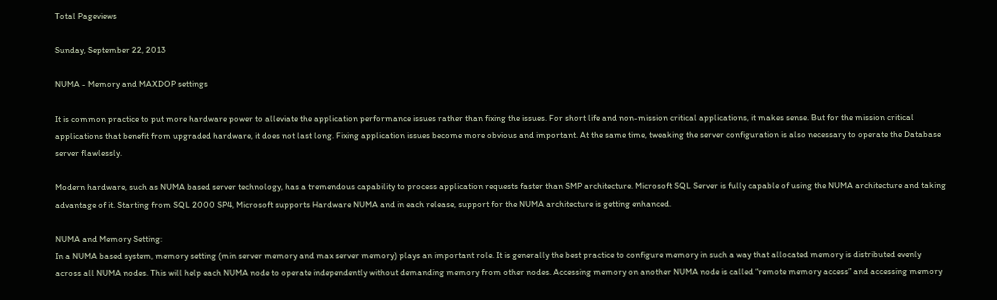Total Pageviews

Sunday, September 22, 2013

NUMA - Memory and MAXDOP settings

It is common practice to put more hardware power to alleviate the application performance issues rather than fixing the issues. For short life and non-mission critical applications, it makes sense. But for the mission critical applications that benefit from upgraded hardware, it does not last long. Fixing application issues become more obvious and important. At the same time, tweaking the server configuration is also necessary to operate the Database server flawlessly.

Modern hardware, such as NUMA based server technology, has a tremendous capability to process application requests faster than SMP architecture. Microsoft SQL Server is fully capable of using the NUMA architecture and taking advantage of it. Starting from SQL 2000 SP4, Microsoft supports Hardware NUMA and in each release, support for the NUMA architecture is getting enhanced.

NUMA and Memory Setting:
In a NUMA based system, memory setting (min server memory and max server memory) plays an important role. It is generally the best practice to configure memory in such a way that allocated memory is distributed evenly across all NUMA nodes. This will help each NUMA node to operate independently without demanding memory from other nodes. Accessing memory on another NUMA node is called “remote memory access” and accessing memory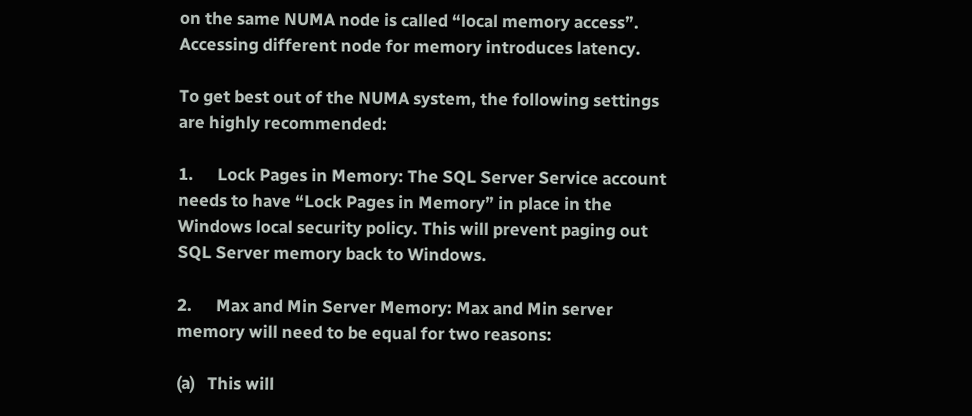on the same NUMA node is called “local memory access”. Accessing different node for memory introduces latency.

To get best out of the NUMA system, the following settings are highly recommended:

1.      Lock Pages in Memory: The SQL Server Service account needs to have “Lock Pages in Memory” in place in the Windows local security policy. This will prevent paging out SQL Server memory back to Windows.

2.      Max and Min Server Memory: Max and Min server memory will need to be equal for two reasons:

(a)   This will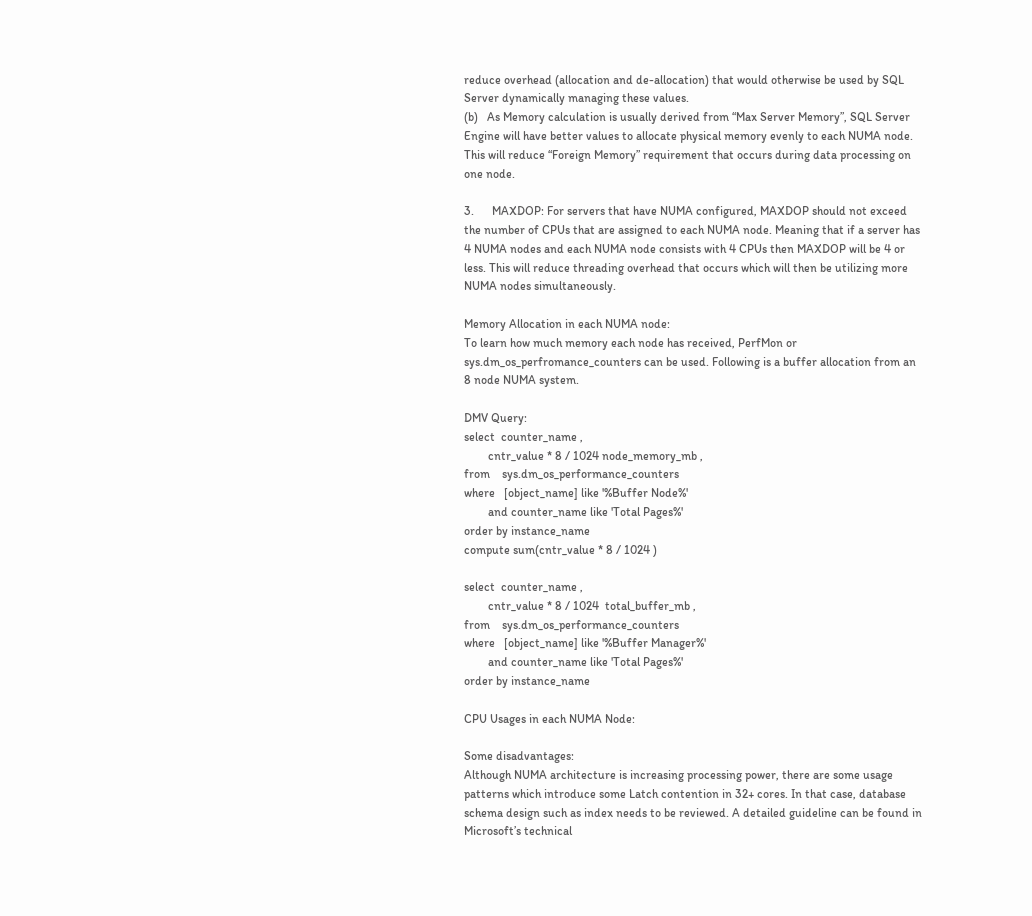reduce overhead (allocation and de-allocation) that would otherwise be used by SQL Server dynamically managing these values.
(b)   As Memory calculation is usually derived from “Max Server Memory”, SQL Server Engine will have better values to allocate physical memory evenly to each NUMA node. This will reduce “Foreign Memory” requirement that occurs during data processing on one node.

3.      MAXDOP: For servers that have NUMA configured, MAXDOP should not exceed the number of CPUs that are assigned to each NUMA node. Meaning that if a server has 4 NUMA nodes and each NUMA node consists with 4 CPUs then MAXDOP will be 4 or less. This will reduce threading overhead that occurs which will then be utilizing more NUMA nodes simultaneously.

Memory Allocation in each NUMA node:
To learn how much memory each node has received, PerfMon or sys.dm_os_perfromance_counters can be used. Following is a buffer allocation from an 8 node NUMA system.

DMV Query:
select  counter_name ,
        cntr_value * 8 / 1024 node_memory_mb ,
from    sys.dm_os_performance_counters
where   [object_name] like '%Buffer Node%'
        and counter_name like 'Total Pages%'
order by instance_name
compute sum(cntr_value * 8 / 1024 )

select  counter_name ,
        cntr_value * 8 / 1024  total_buffer_mb ,
from    sys.dm_os_performance_counters
where   [object_name] like '%Buffer Manager%'
        and counter_name like 'Total Pages%'
order by instance_name

CPU Usages in each NUMA Node:

Some disadvantages:
Although NUMA architecture is increasing processing power, there are some usage patterns which introduce some Latch contention in 32+ cores. In that case, database schema design such as index needs to be reviewed. A detailed guideline can be found in Microsoft’s technical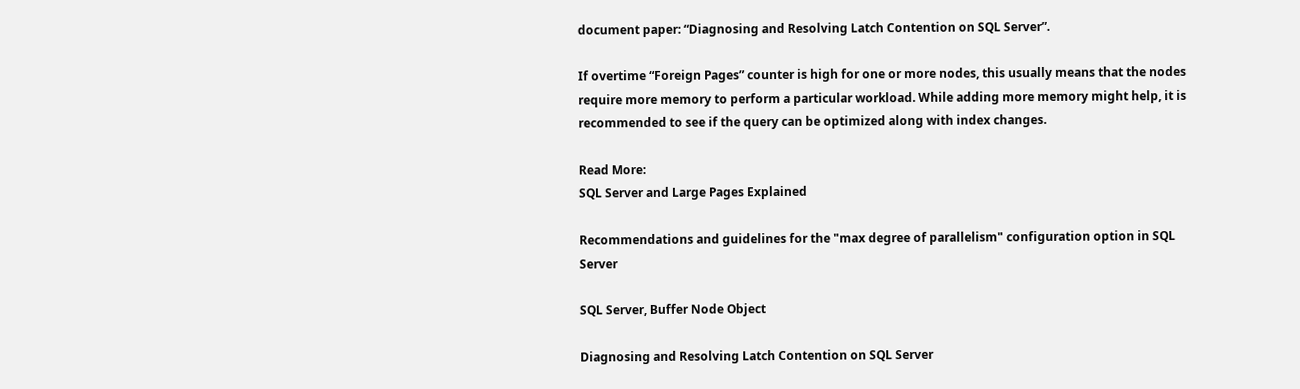document paper: “Diagnosing and Resolving Latch Contention on SQL Server”.

If overtime “Foreign Pages” counter is high for one or more nodes, this usually means that the nodes require more memory to perform a particular workload. While adding more memory might help, it is recommended to see if the query can be optimized along with index changes.

Read More:
SQL Server and Large Pages Explained

Recommendations and guidelines for the "max degree of parallelism" configuration option in SQL Server

SQL Server, Buffer Node Object

Diagnosing and Resolving Latch Contention on SQL Server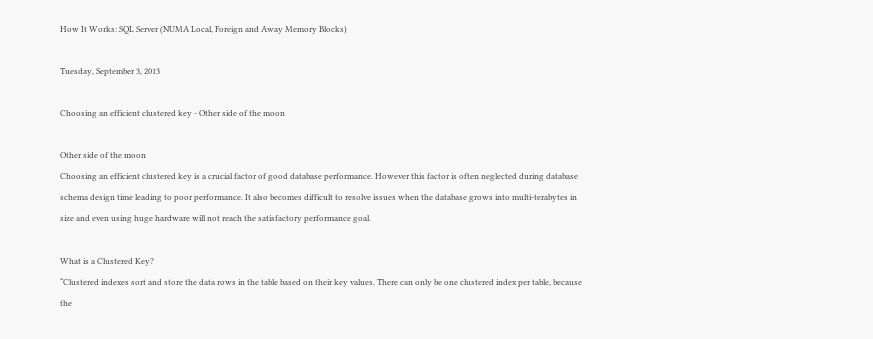How It Works: SQL Server (NUMA Local, Foreign and Away Memory Blocks)

Tuesday, September 3, 2013

Choosing an efficient clustered key - Other side of the moon

Other side of the moon
Choosing an efficient clustered key is a crucial factor of good database performance. However this factor is often neglected during database schema design time leading to poor performance. It also becomes difficult to resolve issues when the database grows into multi-terabytes in size and even using huge hardware will not reach the satisfactory performance goal.

What is a Clustered Key?
“Clustered indexes sort and store the data rows in the table based on their key values. There can only be one clustered index per table, because the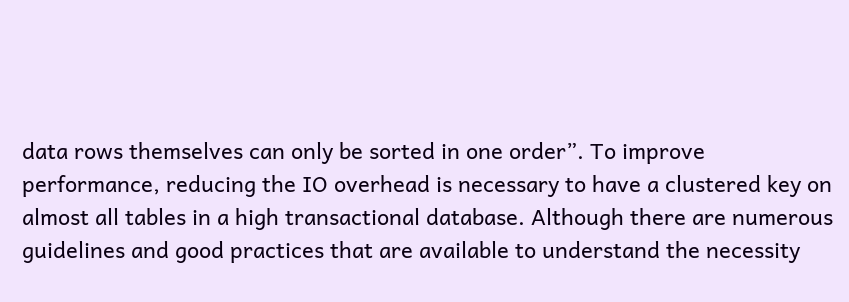data rows themselves can only be sorted in one order”. To improve performance, reducing the IO overhead is necessary to have a clustered key on almost all tables in a high transactional database. Although there are numerous guidelines and good practices that are available to understand the necessity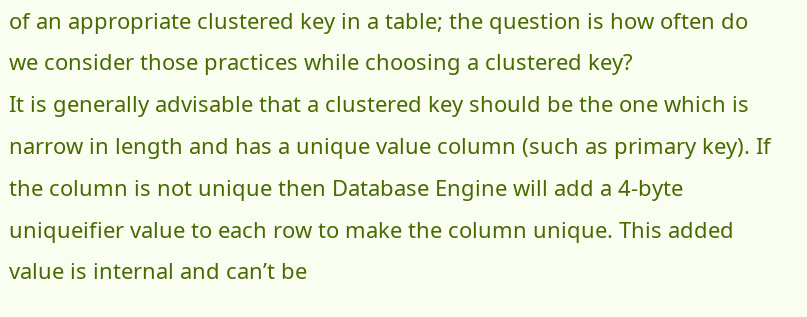of an appropriate clustered key in a table; the question is how often do we consider those practices while choosing a clustered key?
It is generally advisable that a clustered key should be the one which is narrow in length and has a unique value column (such as primary key). If the column is not unique then Database Engine will add a 4-byte uniqueifier value to each row to make the column unique. This added value is internal and can’t be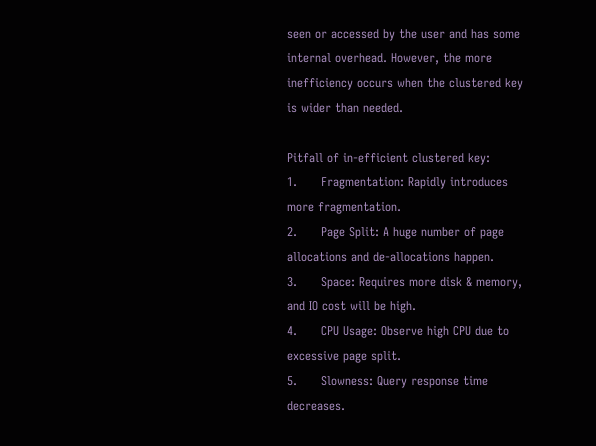seen or accessed by the user and has some internal overhead. However, the more inefficiency occurs when the clustered key is wider than needed.

Pitfall of in-efficient clustered key:
1.      Fragmentation: Rapidly introduces more fragmentation.
2.      Page Split: A huge number of page allocations and de-allocations happen.
3.      Space: Requires more disk & memory, and IO cost will be high.
4.      CPU Usage: Observe high CPU due to excessive page split.
5.      Slowness: Query response time decreases.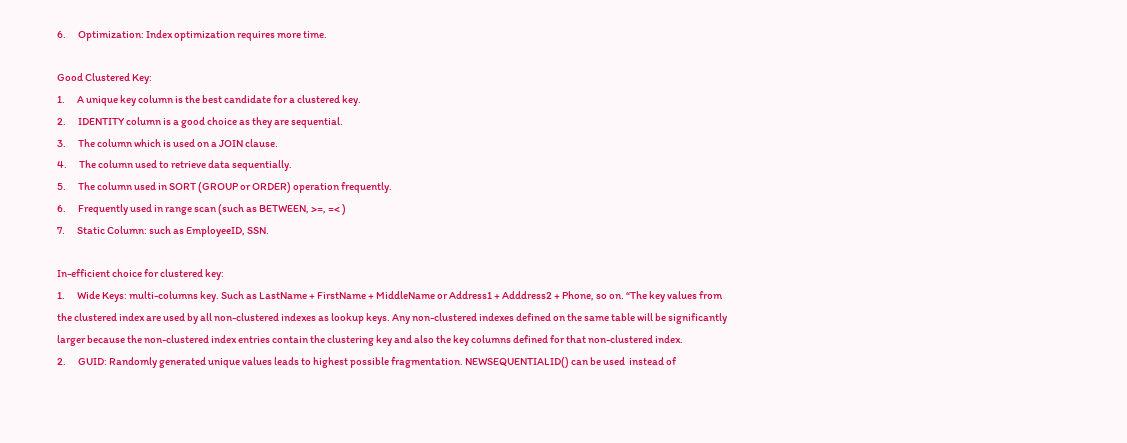6.      Optimization: Index optimization requires more time.

Good Clustered Key:
1.      A unique key column is the best candidate for a clustered key.
2.      IDENTITY column is a good choice as they are sequential.
3.      The column which is used on a JOIN clause.
4.      The column used to retrieve data sequentially.
5.      The column used in SORT (GROUP or ORDER) operation frequently.
6.      Frequently used in range scan (such as BETWEEN, >=, =< )
7.      Static Column: such as EmployeeID, SSN.

In-efficient choice for clustered key:
1.      Wide Keys: multi-columns key. Such as LastName + FirstName + MiddleName or Address1 + Adddress2 + Phone, so on. “The key values from the clustered index are used by all non-clustered indexes as lookup keys. Any non-clustered indexes defined on the same table will be significantly larger because the non-clustered index entries contain the clustering key and also the key columns defined for that non-clustered index.
2.      GUID: Randomly generated unique values leads to highest possible fragmentation. NEWSEQUENTIALID() can be used  instead of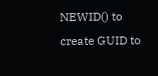NEWID() to create GUID to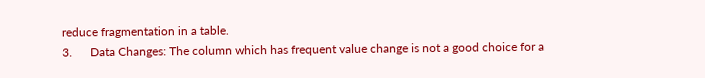reduce fragmentation in a table.
3.      Data Changes: The column which has frequent value change is not a good choice for a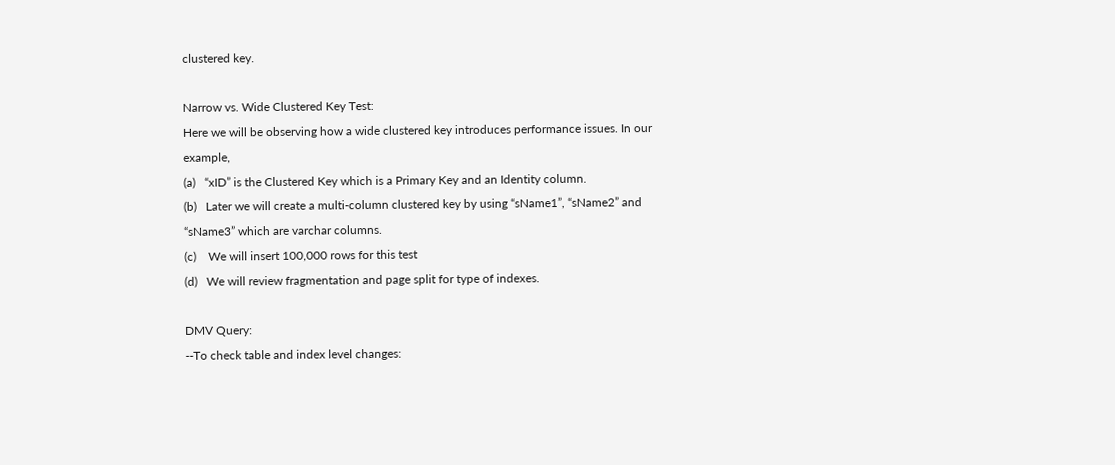clustered key.

Narrow vs. Wide Clustered Key Test:
Here we will be observing how a wide clustered key introduces performance issues. In our example,
(a)   “xID” is the Clustered Key which is a Primary Key and an Identity column.
(b)   Later we will create a multi-column clustered key by using “sName1”, “sName2” and “sName3” which are varchar columns.
(c)    We will insert 100,000 rows for this test
(d)   We will review fragmentation and page split for type of indexes.

DMV Query:
--To check table and index level changes: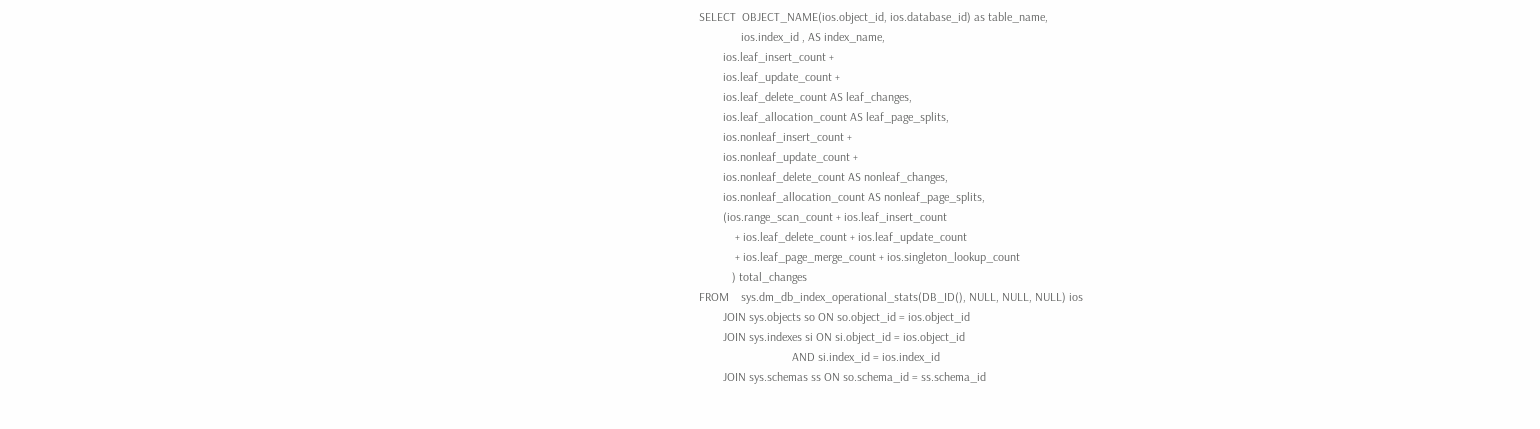SELECT  OBJECT_NAME(ios.object_id, ios.database_id) as table_name,
              ios.index_id , AS index_name,
        ios.leaf_insert_count +
        ios.leaf_update_count +
        ios.leaf_delete_count AS leaf_changes,
        ios.leaf_allocation_count AS leaf_page_splits,
        ios.nonleaf_insert_count +
        ios.nonleaf_update_count +
        ios.nonleaf_delete_count AS nonleaf_changes,
        ios.nonleaf_allocation_count AS nonleaf_page_splits,
        (ios.range_scan_count + ios.leaf_insert_count
            + ios.leaf_delete_count + ios.leaf_update_count
            + ios.leaf_page_merge_count + ios.singleton_lookup_count
           ) total_changes
FROM    sys.dm_db_index_operational_stats(DB_ID(), NULL, NULL, NULL) ios
        JOIN sys.objects so ON so.object_id = ios.object_id
        JOIN sys.indexes si ON si.object_id = ios.object_id
                               AND si.index_id = ios.index_id
        JOIN sys.schemas ss ON so.schema_id = ss.schema_id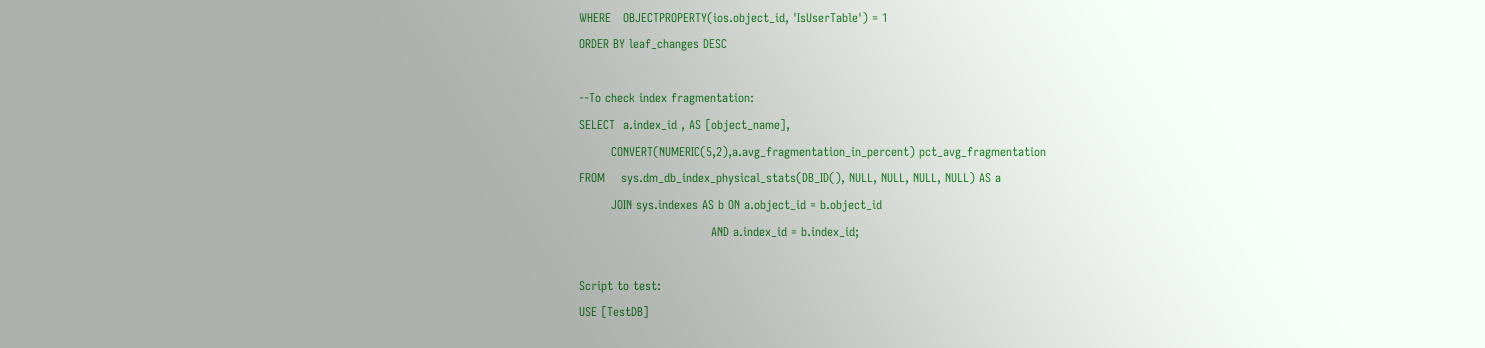WHERE   OBJECTPROPERTY(ios.object_id, 'IsUserTable') = 1
ORDER BY leaf_changes DESC

--To check index fragmentation:
SELECT  a.index_id , AS [object_name],
        CONVERT(NUMERIC(5,2),a.avg_fragmentation_in_percent) pct_avg_fragmentation
FROM    sys.dm_db_index_physical_stats(DB_ID(), NULL, NULL, NULL, NULL) AS a
        JOIN sys.indexes AS b ON a.object_id = b.object_id
                                 AND a.index_id = b.index_id;

Script to test:
USE [TestDB]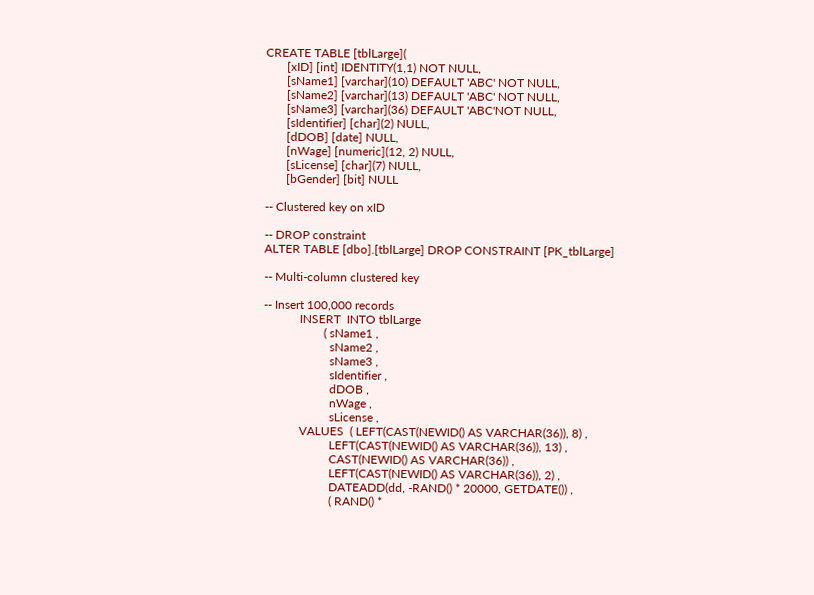CREATE TABLE [tblLarge](
       [xID] [int] IDENTITY(1,1) NOT NULL,
       [sName1] [varchar](10) DEFAULT 'ABC' NOT NULL,
       [sName2] [varchar](13) DEFAULT 'ABC' NOT NULL,
       [sName3] [varchar](36) DEFAULT 'ABC'NOT NULL,
       [sIdentifier] [char](2) NULL,
       [dDOB] [date] NULL,
       [nWage] [numeric](12, 2) NULL,
       [sLicense] [char](7) NULL,
       [bGender] [bit] NULL

-- Clustered key on xID

-- DROP constraint
ALTER TABLE [dbo].[tblLarge] DROP CONSTRAINT [PK_tblLarge]

-- Multi-column clustered key

-- Insert 100,000 records
            INSERT  INTO tblLarge
                    ( sName1 ,
                      sName2 ,
                      sName3 ,
                      sIdentifier ,
                      dDOB ,
                      nWage ,
                      sLicense ,
            VALUES  ( LEFT(CAST(NEWID() AS VARCHAR(36)), 8) ,
                      LEFT(CAST(NEWID() AS VARCHAR(36)), 13) ,
                      CAST(NEWID() AS VARCHAR(36)) ,
                      LEFT(CAST(NEWID() AS VARCHAR(36)), 2) ,
                      DATEADD(dd, -RAND() * 20000, GETDATE()) ,
                      ( RAND() *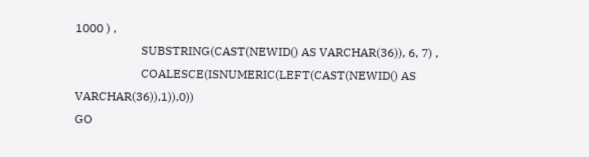1000 ) ,
                      SUBSTRING(CAST(NEWID() AS VARCHAR(36)), 6, 7) ,
                      COALESCE(ISNUMERIC(LEFT(CAST(NEWID() AS VARCHAR(36)),1)),0))
GO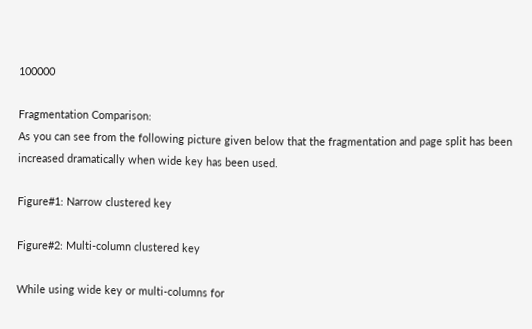100000

Fragmentation Comparison:
As you can see from the following picture given below that the fragmentation and page split has been increased dramatically when wide key has been used.

Figure#1: Narrow clustered key

Figure#2: Multi-column clustered key

While using wide key or multi-columns for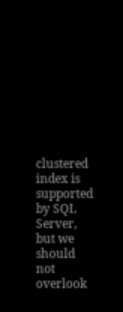clustered index is supported by SQL Server, but we should not overlook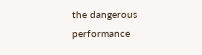the dangerous performance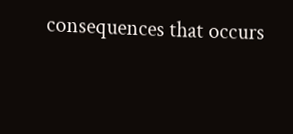consequences that occurs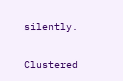silently.

Clustered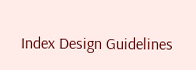Index Design Guidelines